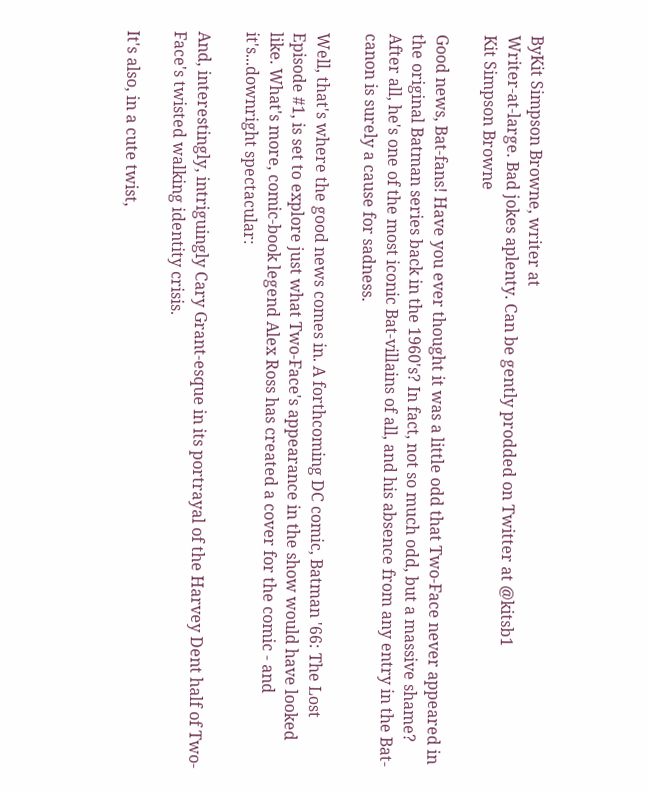ByKit Simpson Browne, writer at
Writer-at-large. Bad jokes aplenty. Can be gently prodded on Twitter at @kitsb1
Kit Simpson Browne

Good news, Bat-fans! Have you ever thought it was a little odd that Two-Face never appeared in the original Batman series back in the 1960's? In fact, not so much odd, but a massive shame? After all, he's one of the most iconic Bat-villains of all, and his absence from any entry in the Bat-canon is surely a cause for sadness.

Well, that's where the good news comes in. A forthcoming DC comic, Batman '66: The Lost Episode #1, is set to explore just what Two-Face's appearance in the show would have looked like. What's more, comic-book legend Alex Ross has created a cover for the comic - and it's...downright spectacular:

And, interestingly, intriguingly Cary Grant-esque in its portrayal of the Harvey Dent half of Two-Face's twisted walking identity crisis.

It's also, in a cute twist,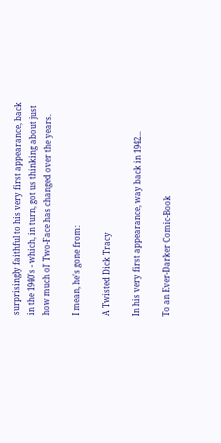surprisingly faithful to his very first appearance, back in the 1940's - which, in turn, got us thinking about just how much ol' Two-Face has changed over the years.

I mean, he's gone from:

A Twisted Dick Tracy

In his very first appearance, way back in 1942...

To an Ever-Darker Comic-Book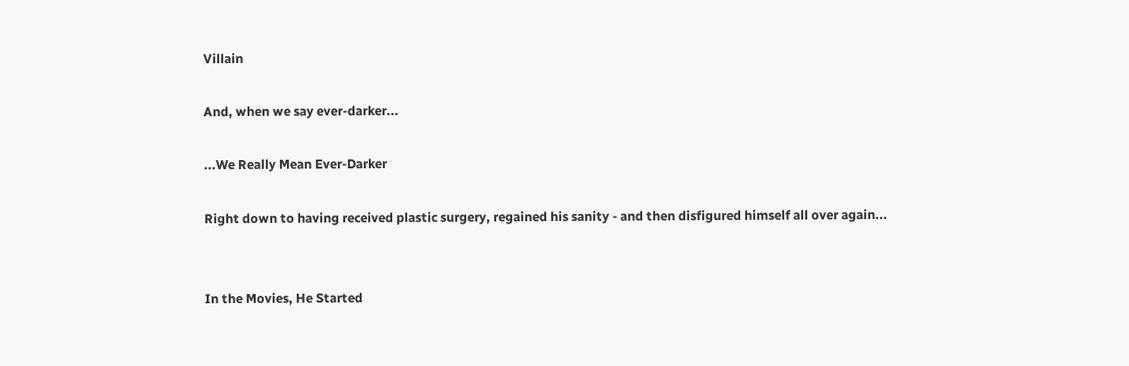Villain

And, when we say ever-darker...

...We Really Mean Ever-Darker

Right down to having received plastic surgery, regained his sanity - and then disfigured himself all over again...


In the Movies, He Started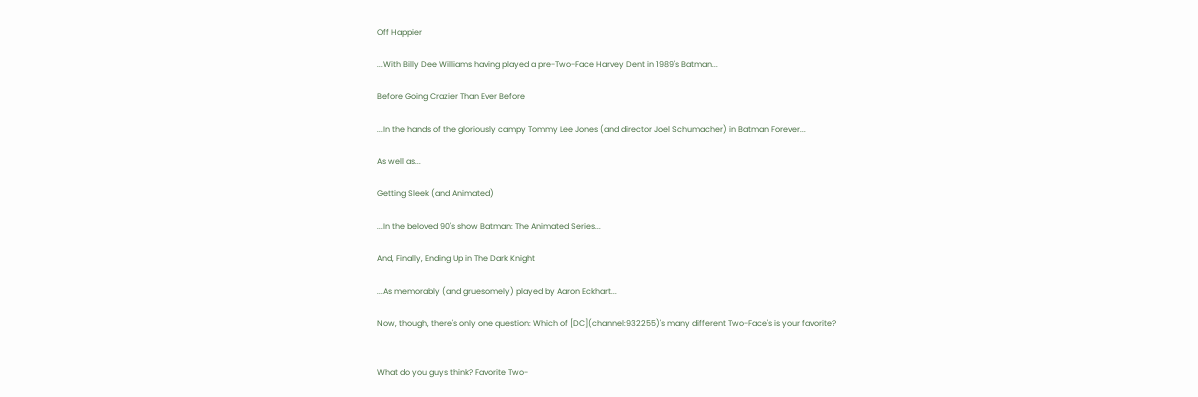Off Happier

...With Billy Dee Williams having played a pre-Two-Face Harvey Dent in 1989's Batman...

Before Going Crazier Than Ever Before

...In the hands of the gloriously campy Tommy Lee Jones (and director Joel Schumacher) in Batman Forever...

As well as...

Getting Sleek (and Animated)

...In the beloved 90's show Batman: The Animated Series...

And, Finally, Ending Up in The Dark Knight

...As memorably (and gruesomely) played by Aaron Eckhart...

Now, though, there's only one question: Which of [DC](channel:932255)'s many different Two-Face's is your favorite?


What do you guys think? Favorite Two-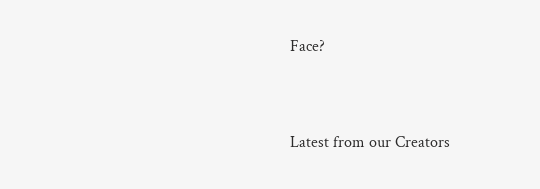Face?



Latest from our Creators